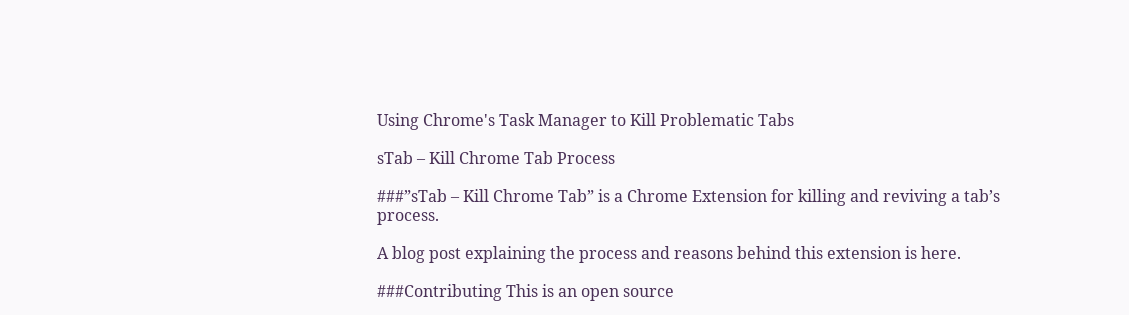Using Chrome's Task Manager to Kill Problematic Tabs

sTab – Kill Chrome Tab Process

###”sTab – Kill Chrome Tab” is a Chrome Extension for killing and reviving a tab’s process.

A blog post explaining the process and reasons behind this extension is here.

###Contributing This is an open source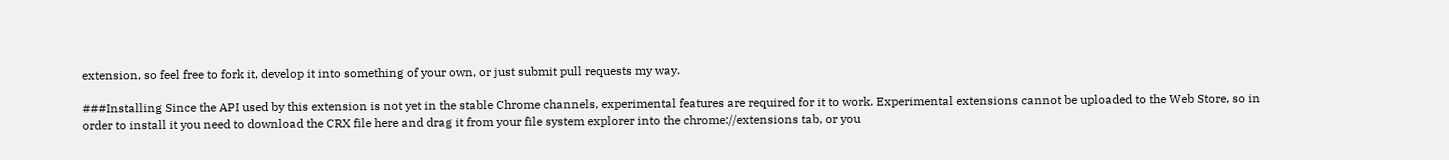extension, so feel free to fork it, develop it into something of your own, or just submit pull requests my way.

###Installing Since the API used by this extension is not yet in the stable Chrome channels, experimental features are required for it to work. Experimental extensions cannot be uploaded to the Web Store, so in order to install it you need to download the CRX file here and drag it from your file system explorer into the chrome://extensions tab, or you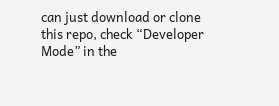can just download or clone this repo, check “Developer Mode” in the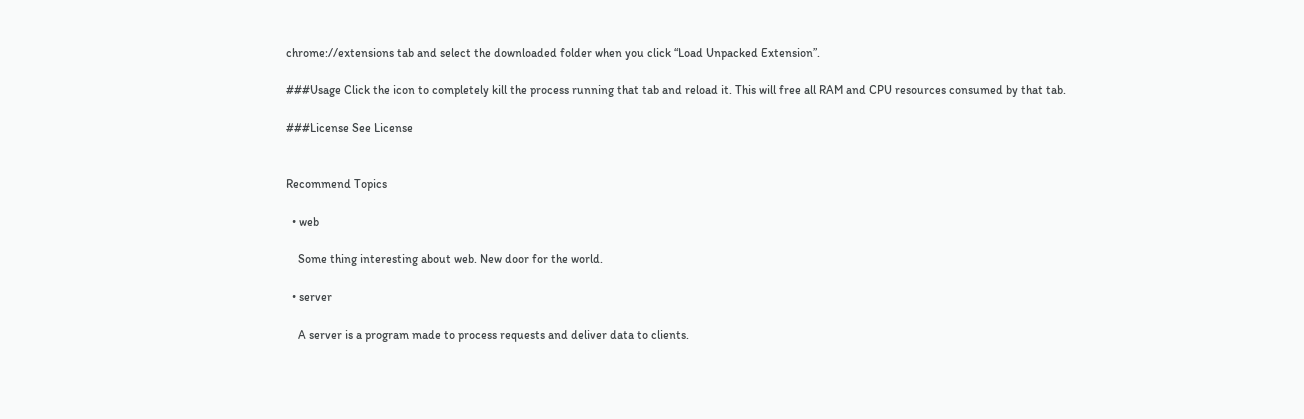chrome://extensions tab and select the downloaded folder when you click “Load Unpacked Extension”.

###Usage Click the icon to completely kill the process running that tab and reload it. This will free all RAM and CPU resources consumed by that tab.

###License See License


Recommend Topics

  • web

    Some thing interesting about web. New door for the world.

  • server

    A server is a program made to process requests and deliver data to clients.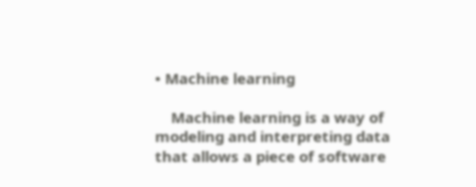• Machine learning

    Machine learning is a way of modeling and interpreting data that allows a piece of software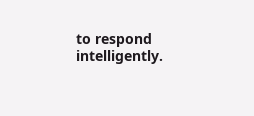to respond intelligently.